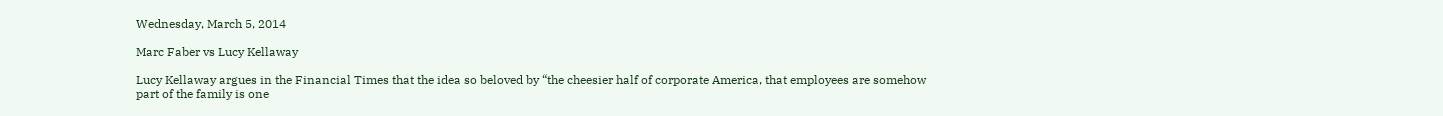Wednesday, March 5, 2014

Marc Faber vs Lucy Kellaway

Lucy Kellaway argues in the Financial Times that the idea so beloved by “the cheesier half of corporate America, that employees are somehow part of the family is one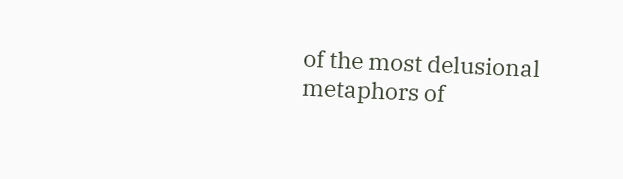of the most delusional metaphors of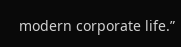modern corporate life.”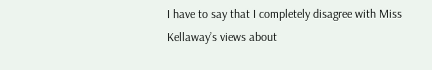I have to say that I completely disagree with Miss Kellaway’s views about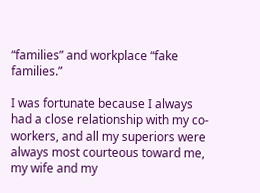“families” and workplace “fake families.”

I was fortunate because I always had a close relationship with my co-workers, and all my superiors were always most courteous toward me, my wife and my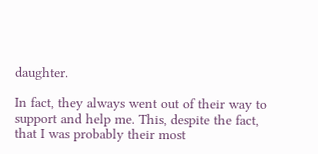daughter.

In fact, they always went out of their way to support and help me. This, despite the fact, that I was probably their most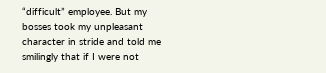“difficult” employee. But my bosses took my unpleasant character in stride and told me smilingly that if I were not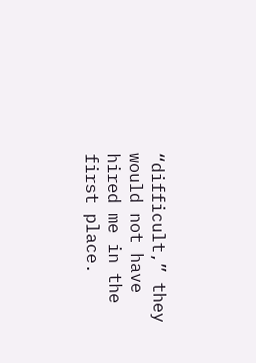“difficult,” they would not have hired me in the first place.